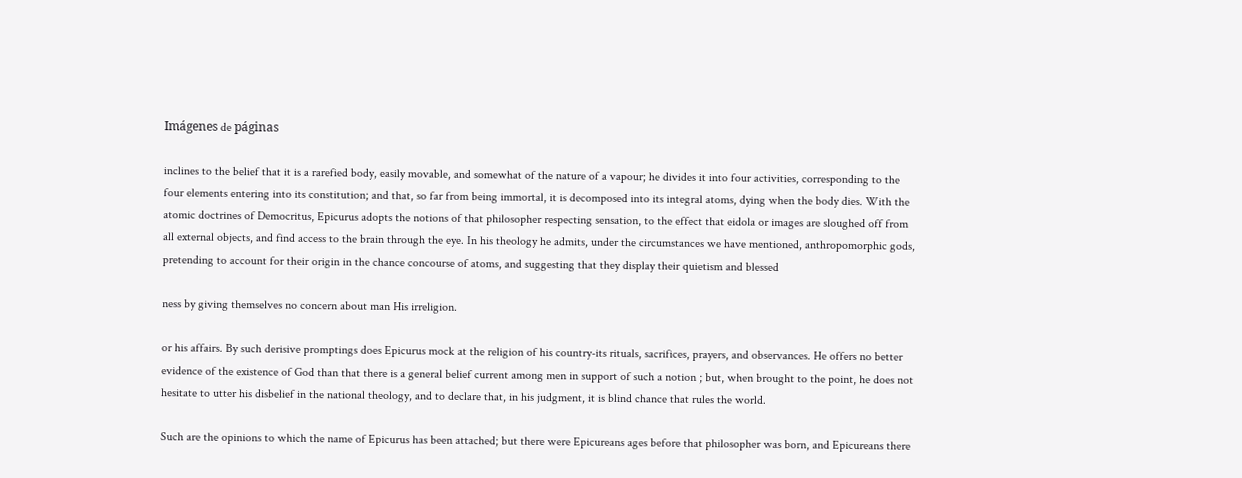Imágenes de páginas

inclines to the belief that it is a rarefied body, easily movable, and somewhat of the nature of a vapour; he divides it into four activities, corresponding to the four elements entering into its constitution; and that, so far from being immortal, it is decomposed into its integral atoms, dying when the body dies. With the atomic doctrines of Democritus, Epicurus adopts the notions of that philosopher respecting sensation, to the effect that eidola or images are sloughed off from all external objects, and find access to the brain through the eye. In his theology he admits, under the circumstances we have mentioned, anthropomorphic gods, pretending to account for their origin in the chance concourse of atoms, and suggesting that they display their quietism and blessed

ness by giving themselves no concern about man His irreligion.

or his affairs. By such derisive promptings does Epicurus mock at the religion of his country-its rituals, sacrifices, prayers, and observances. He offers no better evidence of the existence of God than that there is a general belief current among men in support of such a notion ; but, when brought to the point, he does not hesitate to utter his disbelief in the national theology, and to declare that, in his judgment, it is blind chance that rules the world.

Such are the opinions to which the name of Epicurus has been attached; but there were Epicureans ages before that philosopher was born, and Epicureans there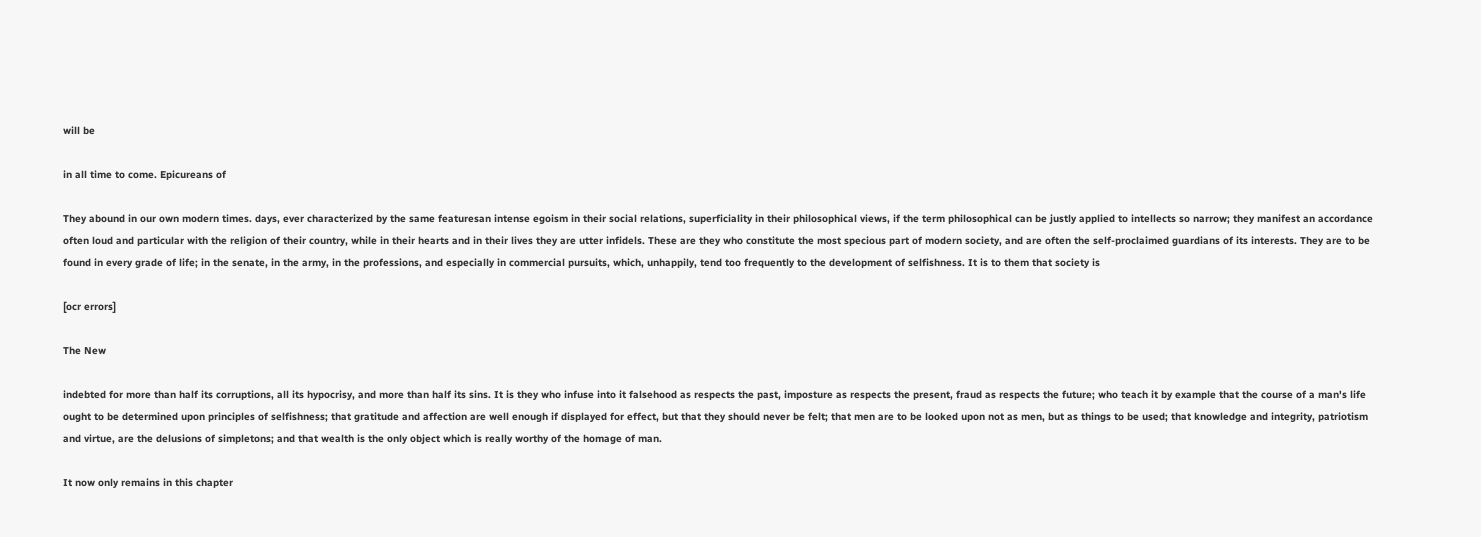will be

in all time to come. Epicureans of

They abound in our own modern times. days, ever characterized by the same featuresan intense egoism in their social relations, superficiality in their philosophical views, if the term philosophical can be justly applied to intellects so narrow; they manifest an accordance often loud and particular with the religion of their country, while in their hearts and in their lives they are utter infidels. These are they who constitute the most specious part of modern society, and are often the self-proclaimed guardians of its interests. They are to be found in every grade of life; in the senate, in the army, in the professions, and especially in commercial pursuits, which, unhappily, tend too frequently to the development of selfishness. It is to them that society is

[ocr errors]

The New

indebted for more than half its corruptions, all its hypocrisy, and more than half its sins. It is they who infuse into it falsehood as respects the past, imposture as respects the present, fraud as respects the future; who teach it by example that the course of a man's life ought to be determined upon principles of selfishness; that gratitude and affection are well enough if displayed for effect, but that they should never be felt; that men are to be looked upon not as men, but as things to be used; that knowledge and integrity, patriotism and virtue, are the delusions of simpletons; and that wealth is the only object which is really worthy of the homage of man.

It now only remains in this chapter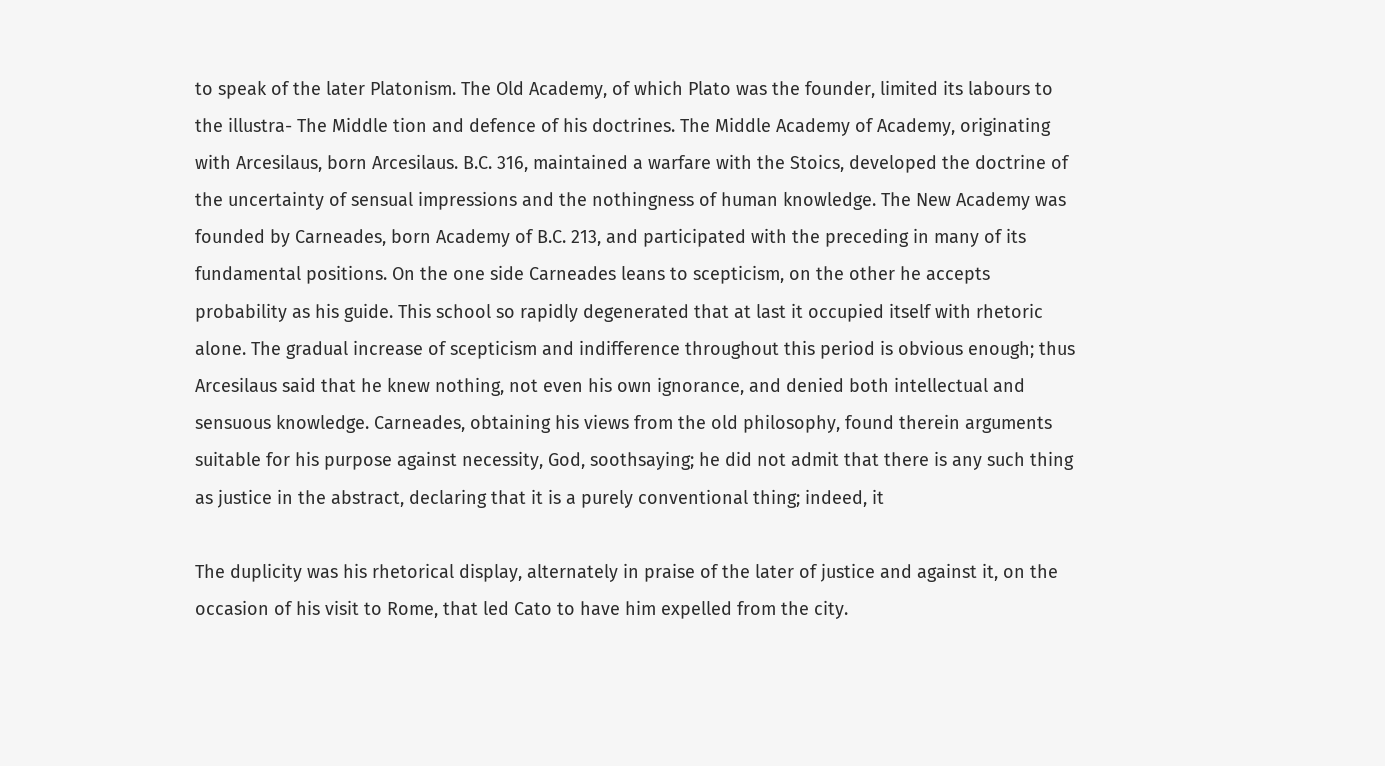to speak of the later Platonism. The Old Academy, of which Plato was the founder, limited its labours to the illustra- The Middle tion and defence of his doctrines. The Middle Academy of Academy, originating with Arcesilaus, born Arcesilaus. B.C. 316, maintained a warfare with the Stoics, developed the doctrine of the uncertainty of sensual impressions and the nothingness of human knowledge. The New Academy was founded by Carneades, born Academy of B.C. 213, and participated with the preceding in many of its fundamental positions. On the one side Carneades leans to scepticism, on the other he accepts probability as his guide. This school so rapidly degenerated that at last it occupied itself with rhetoric alone. The gradual increase of scepticism and indifference throughout this period is obvious enough; thus Arcesilaus said that he knew nothing, not even his own ignorance, and denied both intellectual and sensuous knowledge. Carneades, obtaining his views from the old philosophy, found therein arguments suitable for his purpose against necessity, God, soothsaying; he did not admit that there is any such thing as justice in the abstract, declaring that it is a purely conventional thing; indeed, it

The duplicity was his rhetorical display, alternately in praise of the later of justice and against it, on the occasion of his visit to Rome, that led Cato to have him expelled from the city.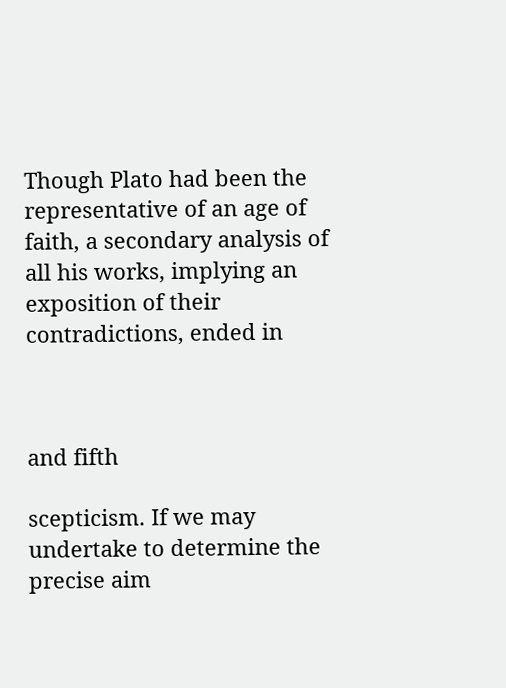Though Plato had been the representative of an age of faith, a secondary analysis of all his works, implying an exposition of their contradictions, ended in



and fifth

scepticism. If we may undertake to determine the precise aim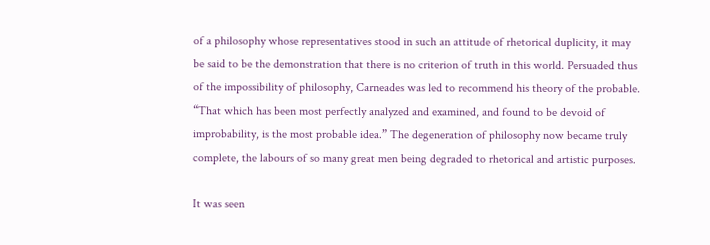of a philosophy whose representatives stood in such an attitude of rhetorical duplicity, it may be said to be the demonstration that there is no criterion of truth in this world. Persuaded thus of the impossibility of philosophy, Carneades was led to recommend his theory of the probable. “That which has been most perfectly analyzed and examined, and found to be devoid of improbability, is the most probable idea.” The degeneration of philosophy now became truly complete, the labours of so many great men being degraded to rhetorical and artistic purposes.

It was seen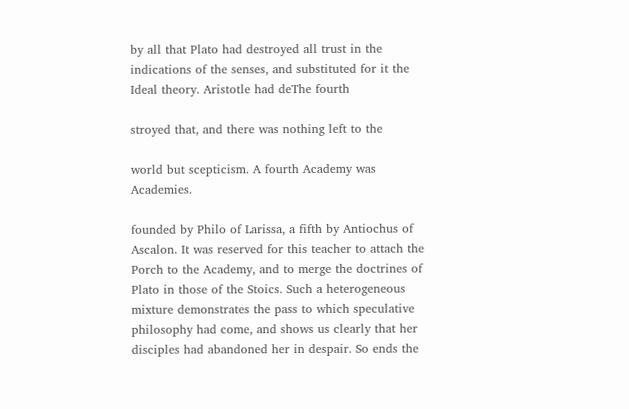by all that Plato had destroyed all trust in the indications of the senses, and substituted for it the Ideal theory. Aristotle had deThe fourth

stroyed that, and there was nothing left to the

world but scepticism. A fourth Academy was Academies.

founded by Philo of Larissa, a fifth by Antiochus of Ascalon. It was reserved for this teacher to attach the Porch to the Academy, and to merge the doctrines of Plato in those of the Stoics. Such a heterogeneous mixture demonstrates the pass to which speculative philosophy had come, and shows us clearly that her disciples had abandoned her in despair. So ends the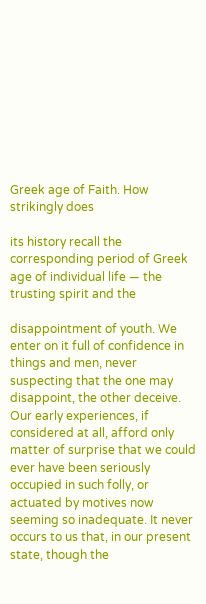Greek age of Faith. How strikingly does

its history recall the corresponding period of Greek age of individual life — the trusting spirit and the

disappointment of youth. We enter on it full of confidence in things and men, never suspecting that the one may disappoint, the other deceive. Our early experiences, if considered at all, afford only matter of surprise that we could ever have been seriously occupied in such folly, or actuated by motives now seeming so inadequate. It never occurs to us that, in our present state, though the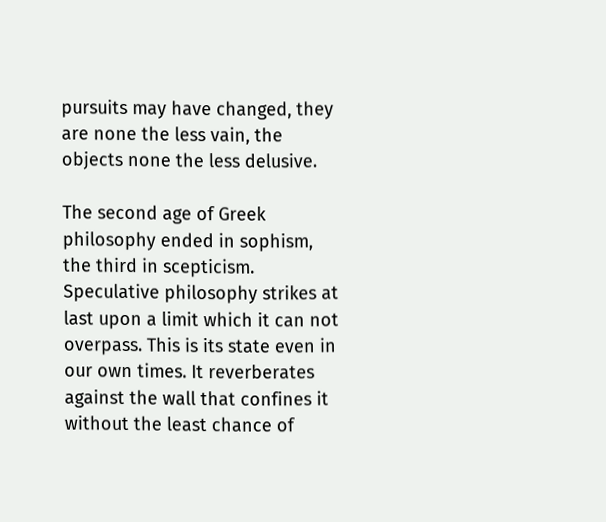pursuits may have changed, they are none the less vain, the objects none the less delusive.

The second age of Greek philosophy ended in sophism, the third in scepticism. Speculative philosophy strikes at last upon a limit which it can not overpass. This is its state even in our own times. It reverberates against the wall that confines it without the least chance of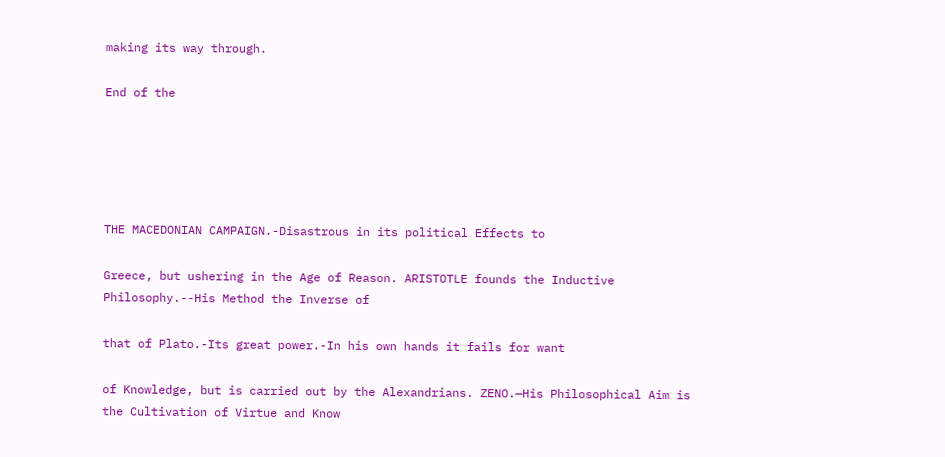making its way through.

End of the





THE MACEDONIAN CAMPAIGN.-Disastrous in its political Effects to

Greece, but ushering in the Age of Reason. ARISTOTLE founds the Inductive Philosophy.--His Method the Inverse of

that of Plato.-Its great power.-In his own hands it fails for want

of Knowledge, but is carried out by the Alexandrians. ZENO.—His Philosophical Aim is the Cultivation of Virtue and Know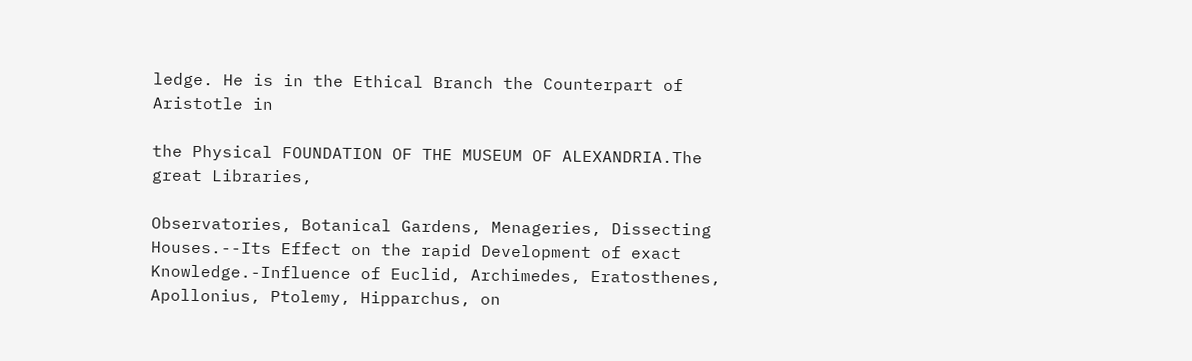ledge. He is in the Ethical Branch the Counterpart of Aristotle in

the Physical FOUNDATION OF THE MUSEUM OF ALEXANDRIA.The great Libraries,

Observatories, Botanical Gardens, Menageries, Dissecting Houses.--Its Effect on the rapid Development of exact Knowledge.-Influence of Euclid, Archimedes, Eratosthenes, Apollonius, Ptolemy, Hipparchus, on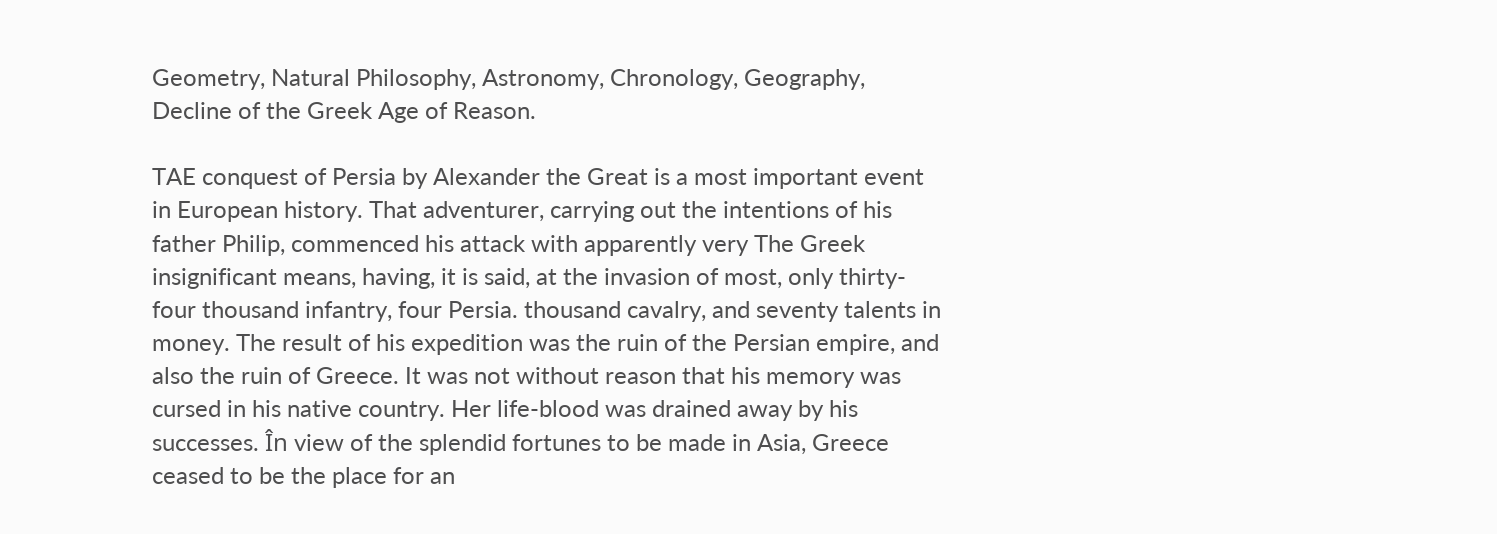Geometry, Natural Philosophy, Astronomy, Chronology, Geography, Decline of the Greek Age of Reason.

TAE conquest of Persia by Alexander the Great is a most important event in European history. That adventurer, carrying out the intentions of his father Philip, commenced his attack with apparently very The Greek insignificant means, having, it is said, at the invasion of most, only thirty-four thousand infantry, four Persia. thousand cavalry, and seventy talents in money. The result of his expedition was the ruin of the Persian empire, and also the ruin of Greece. It was not without reason that his memory was cursed in his native country. Her life-blood was drained away by his successes. În view of the splendid fortunes to be made in Asia, Greece ceased to be the place for an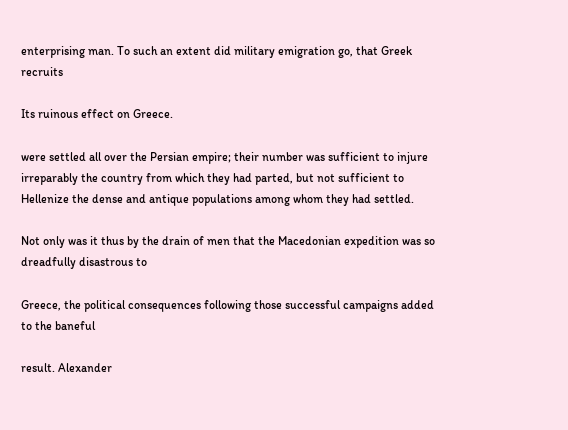enterprising man. To such an extent did military emigration go, that Greek recruits

Its ruinous effect on Greece.

were settled all over the Persian empire; their number was sufficient to injure irreparably the country from which they had parted, but not sufficient to Hellenize the dense and antique populations among whom they had settled.

Not only was it thus by the drain of men that the Macedonian expedition was so dreadfully disastrous to

Greece, the political consequences following those successful campaigns added to the baneful

result. Alexander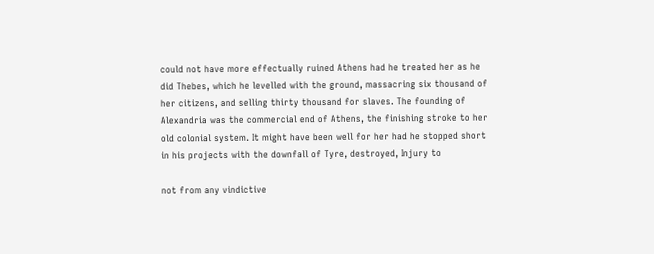could not have more effectually ruined Athens had he treated her as he did Thebes, which he levelled with the ground, massacring six thousand of her citizens, and selling thirty thousand for slaves. The founding of Alexandria was the commercial end of Athens, the finishing stroke to her old colonial system. It might have been well for her had he stopped short in his projects with the downfall of Tyre, destroyed, Injury to

not from any vindictive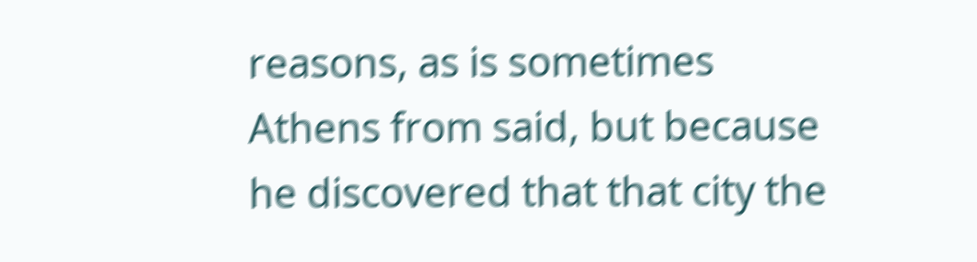reasons, as is sometimes Athens from said, but because he discovered that that city the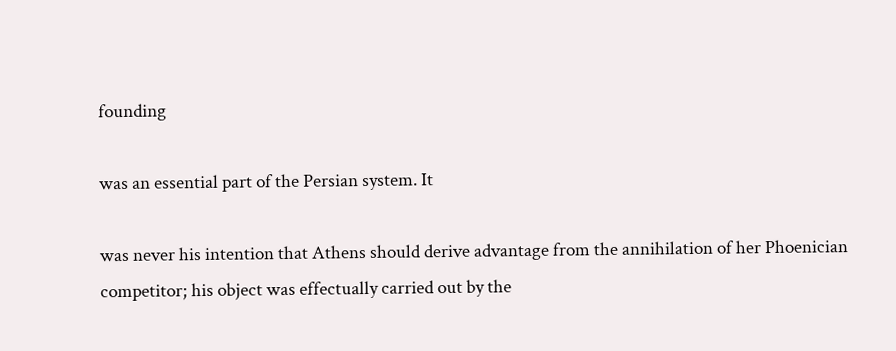founding

was an essential part of the Persian system. It

was never his intention that Athens should derive advantage from the annihilation of her Phoenician competitor; his object was effectually carried out by the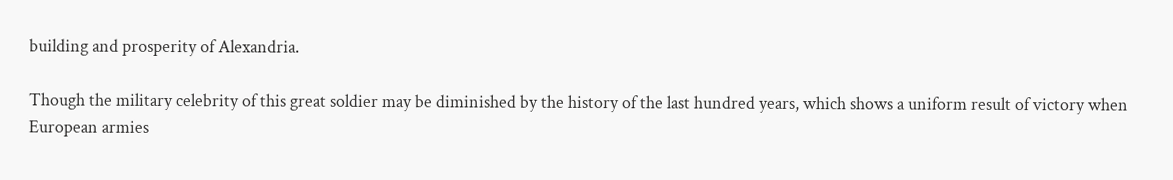building and prosperity of Alexandria.

Though the military celebrity of this great soldier may be diminished by the history of the last hundred years, which shows a uniform result of victory when European armies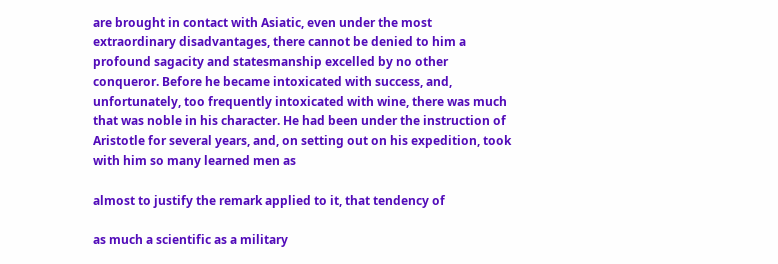are brought in contact with Asiatic, even under the most extraordinary disadvantages, there cannot be denied to him a profound sagacity and statesmanship excelled by no other conqueror. Before he became intoxicated with success, and, unfortunately, too frequently intoxicated with wine, there was much that was noble in his character. He had been under the instruction of Aristotle for several years, and, on setting out on his expedition, took with him so many learned men as

almost to justify the remark applied to it, that tendency of

as much a scientific as a military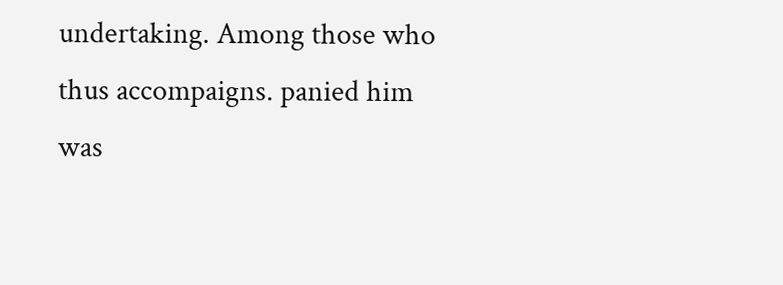undertaking. Among those who thus accompaigns. panied him was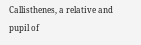Callisthenes, a relative and pupil of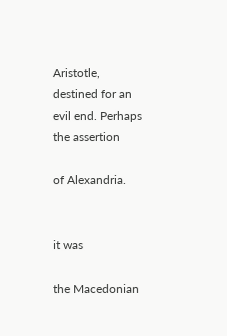Aristotle, destined for an evil end. Perhaps the assertion

of Alexandria.


it was

the Macedonian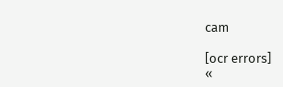cam

[ocr errors]
«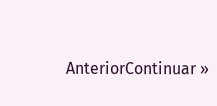AnteriorContinuar »